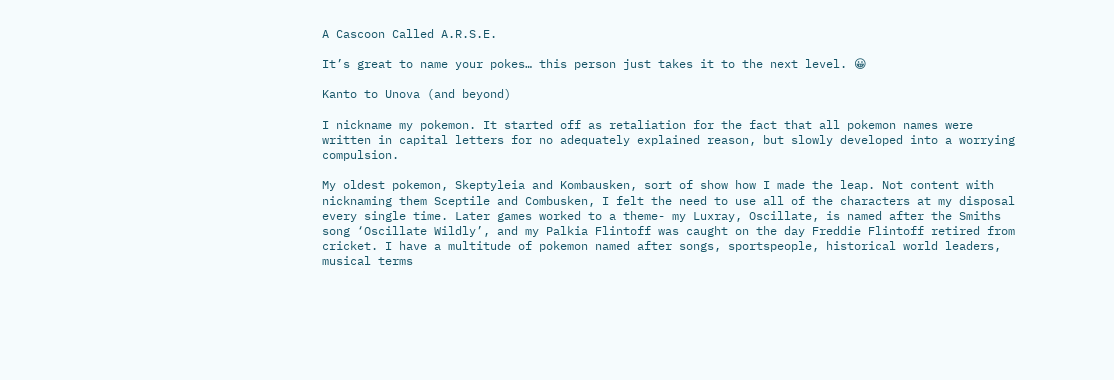A Cascoon Called A.R.S.E.

It’s great to name your pokes… this person just takes it to the next level. 😀

Kanto to Unova (and beyond)

I nickname my pokemon. It started off as retaliation for the fact that all pokemon names were written in capital letters for no adequately explained reason, but slowly developed into a worrying compulsion.

My oldest pokemon, Skeptyleia and Kombausken, sort of show how I made the leap. Not content with nicknaming them Sceptile and Combusken, I felt the need to use all of the characters at my disposal every single time. Later games worked to a theme- my Luxray, Oscillate, is named after the Smiths song ‘Oscillate Wildly’, and my Palkia Flintoff was caught on the day Freddie Flintoff retired from cricket. I have a multitude of pokemon named after songs, sportspeople, historical world leaders, musical terms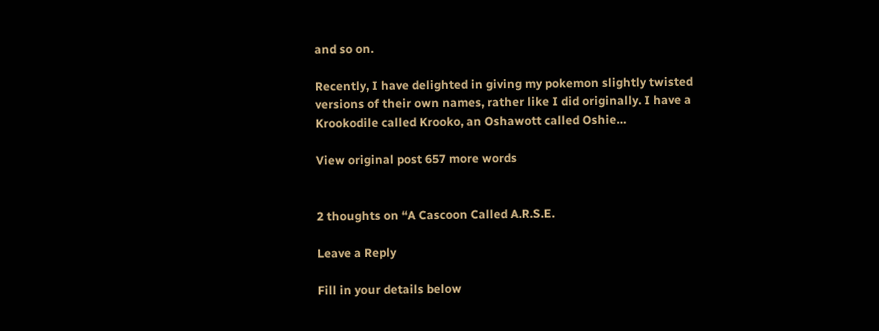and so on.

Recently, I have delighted in giving my pokemon slightly twisted versions of their own names, rather like I did originally. I have a Krookodile called Krooko, an Oshawott called Oshie…

View original post 657 more words


2 thoughts on “A Cascoon Called A.R.S.E.

Leave a Reply

Fill in your details below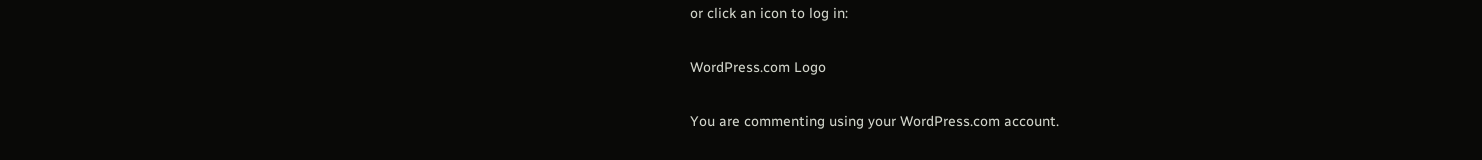or click an icon to log in:

WordPress.com Logo

You are commenting using your WordPress.com account.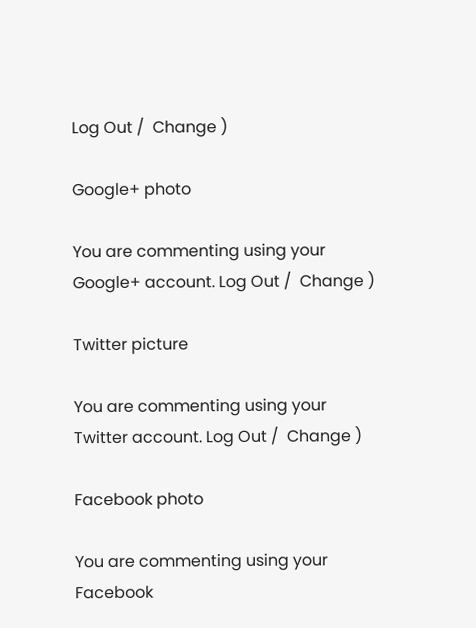Log Out /  Change )

Google+ photo

You are commenting using your Google+ account. Log Out /  Change )

Twitter picture

You are commenting using your Twitter account. Log Out /  Change )

Facebook photo

You are commenting using your Facebook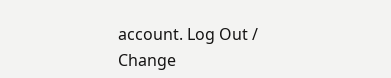account. Log Out /  Change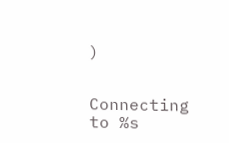)


Connecting to %s